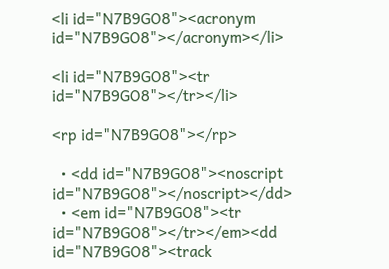<li id="N7B9GO8"><acronym id="N7B9GO8"></acronym></li>

<li id="N7B9GO8"><tr id="N7B9GO8"></tr></li>

<rp id="N7B9GO8"></rp>

  • <dd id="N7B9GO8"><noscript id="N7B9GO8"></noscript></dd>
  • <em id="N7B9GO8"><tr id="N7B9GO8"></tr></em><dd id="N7B9GO8"><track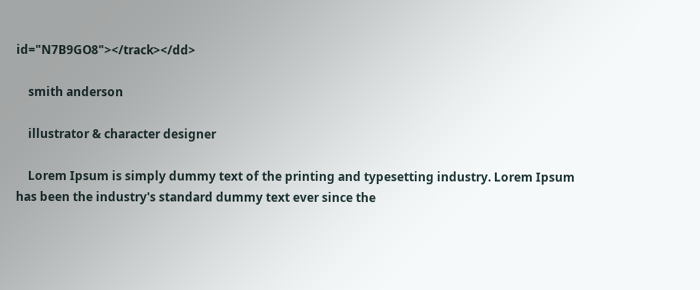id="N7B9GO8"></track></dd>

    smith anderson

    illustrator & character designer

    Lorem Ipsum is simply dummy text of the printing and typesetting industry. Lorem Ipsum has been the industry's standard dummy text ever since the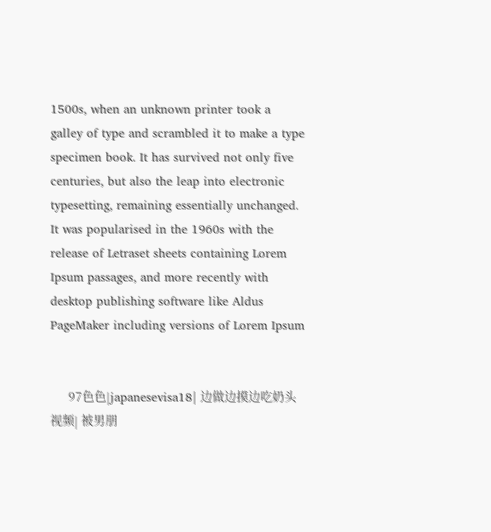1500s, when an unknown printer took a galley of type and scrambled it to make a type specimen book. It has survived not only five centuries, but also the leap into electronic typesetting, remaining essentially unchanged. It was popularised in the 1960s with the release of Letraset sheets containing Lorem Ipsum passages, and more recently with desktop publishing software like Aldus PageMaker including versions of Lorem Ipsum


      97色色|japanesevisa18| 边做边摸边吃奶头视频| 被男朋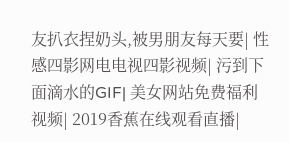友扒衣捏奶头,被男朋友每天要| 性感四影网电电视四影视频| 污到下面滴水的GIF| 美女网站免费福利视频| 2019香蕉在线观看直播|